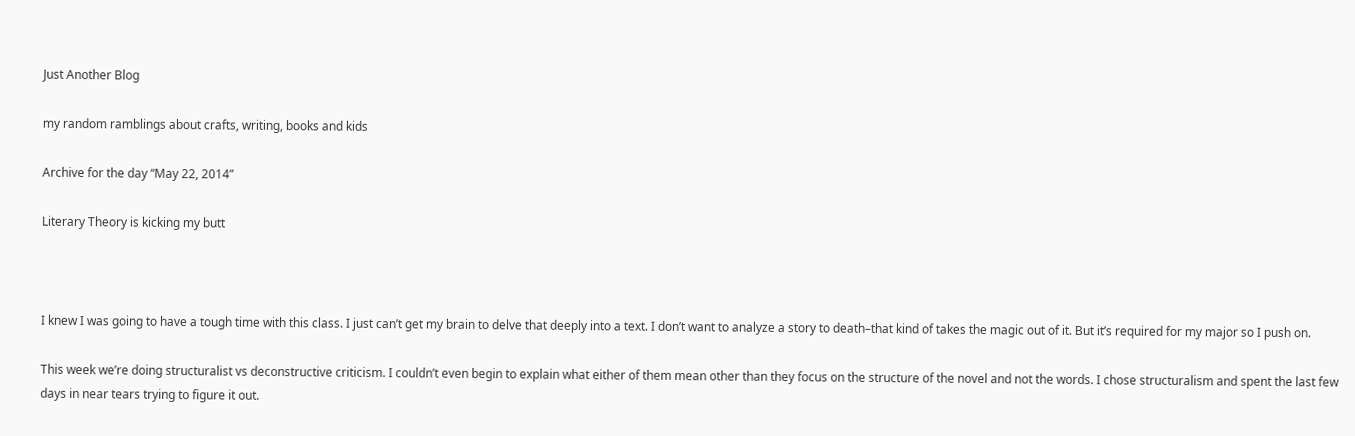Just Another Blog

my random ramblings about crafts, writing, books and kids

Archive for the day “May 22, 2014”

Literary Theory is kicking my butt



I knew I was going to have a tough time with this class. I just can’t get my brain to delve that deeply into a text. I don’t want to analyze a story to death–that kind of takes the magic out of it. But it’s required for my major so I push on.

This week we’re doing structuralist vs deconstructive criticism. I couldn’t even begin to explain what either of them mean other than they focus on the structure of the novel and not the words. I chose structuralism and spent the last few days in near tears trying to figure it out.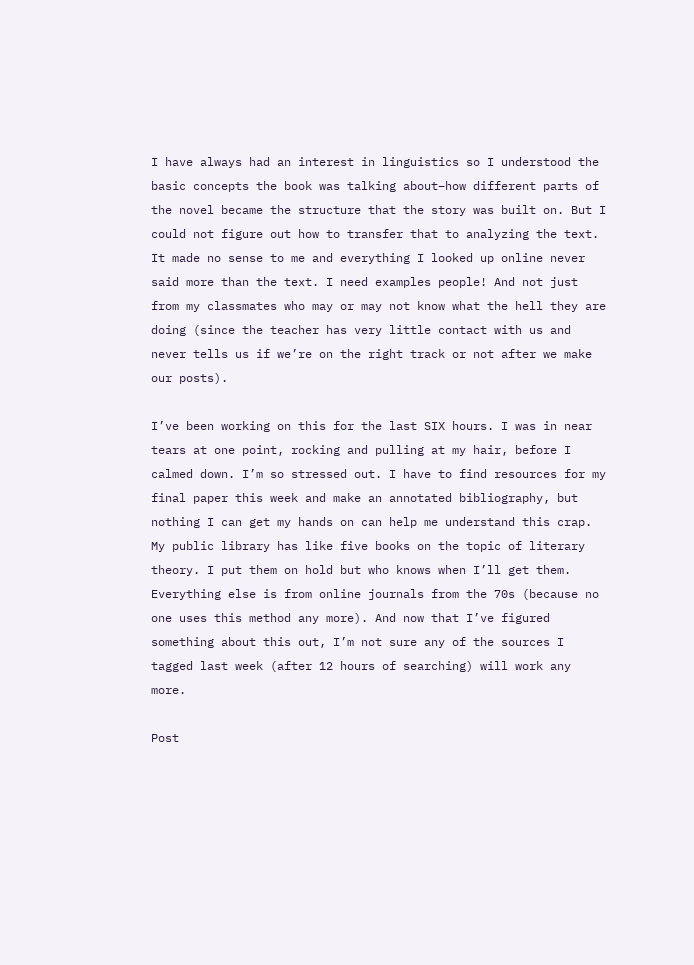I have always had an interest in linguistics so I understood the basic concepts the book was talking about–how different parts of the novel became the structure that the story was built on. But I could not figure out how to transfer that to analyzing the text. It made no sense to me and everything I looked up online never said more than the text. I need examples people! And not just from my classmates who may or may not know what the hell they are doing (since the teacher has very little contact with us and never tells us if we’re on the right track or not after we make our posts).

I’ve been working on this for the last SIX hours. I was in near tears at one point, rocking and pulling at my hair, before I calmed down. I’m so stressed out. I have to find resources for my final paper this week and make an annotated bibliography, but nothing I can get my hands on can help me understand this crap. My public library has like five books on the topic of literary theory. I put them on hold but who knows when I’ll get them. Everything else is from online journals from the 70s (because no one uses this method any more). And now that I’ve figured something about this out, I’m not sure any of the sources I tagged last week (after 12 hours of searching) will work any more.

Post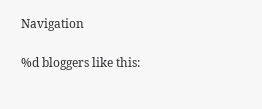Navigation

%d bloggers like this: